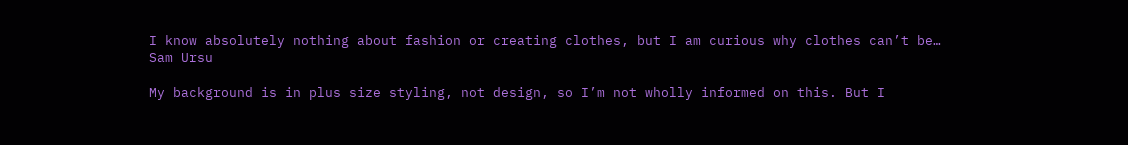I know absolutely nothing about fashion or creating clothes, but I am curious why clothes can’t be…
Sam Ursu

My background is in plus size styling, not design, so I’m not wholly informed on this. But I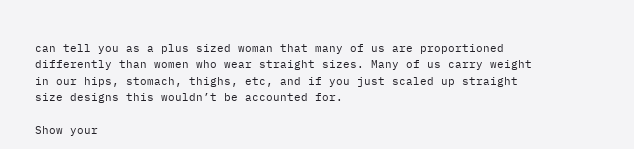can tell you as a plus sized woman that many of us are proportioned differently than women who wear straight sizes. Many of us carry weight in our hips, stomach, thighs, etc, and if you just scaled up straight size designs this wouldn’t be accounted for.

Show your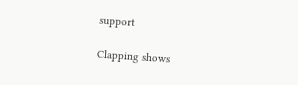support

Clapping shows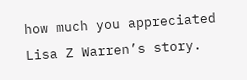how much you appreciated Lisa Z Warren’s story.